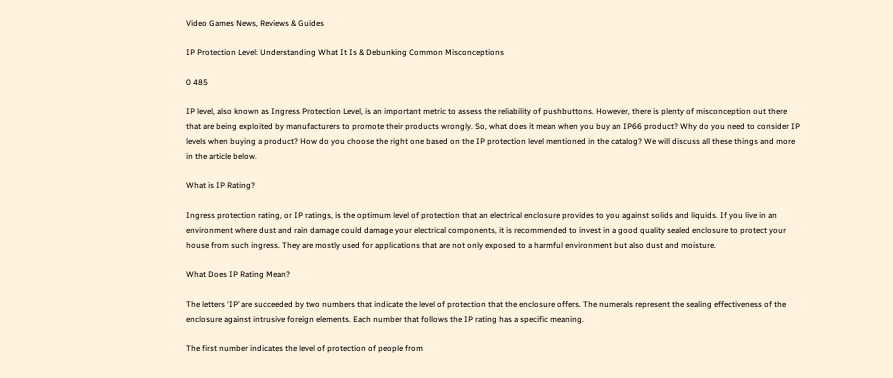Video Games News, Reviews & Guides

IP Protection Level: Understanding What It Is & Debunking Common Misconceptions

0 485

IP level, also known as Ingress Protection Level, is an important metric to assess the reliability of pushbuttons. However, there is plenty of misconception out there that are being exploited by manufacturers to promote their products wrongly. So, what does it mean when you buy an IP66 product? Why do you need to consider IP levels when buying a product? How do you choose the right one based on the IP protection level mentioned in the catalog? We will discuss all these things and more in the article below.

What is IP Rating?

Ingress protection rating, or IP ratings, is the optimum level of protection that an electrical enclosure provides to you against solids and liquids. If you live in an environment where dust and rain damage could damage your electrical components, it is recommended to invest in a good quality sealed enclosure to protect your house from such ingress. They are mostly used for applications that are not only exposed to a harmful environment but also dust and moisture.

What Does IP Rating Mean?

The letters ‘IP’ are succeeded by two numbers that indicate the level of protection that the enclosure offers. The numerals represent the sealing effectiveness of the enclosure against intrusive foreign elements. Each number that follows the IP rating has a specific meaning.

The first number indicates the level of protection of people from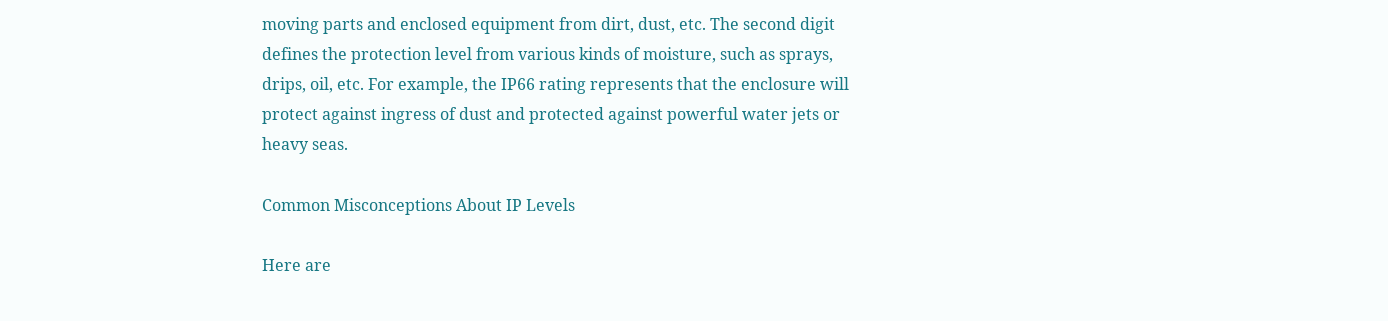moving parts and enclosed equipment from dirt, dust, etc. The second digit defines the protection level from various kinds of moisture, such as sprays, drips, oil, etc. For example, the IP66 rating represents that the enclosure will protect against ingress of dust and protected against powerful water jets or heavy seas.

Common Misconceptions About IP Levels

Here are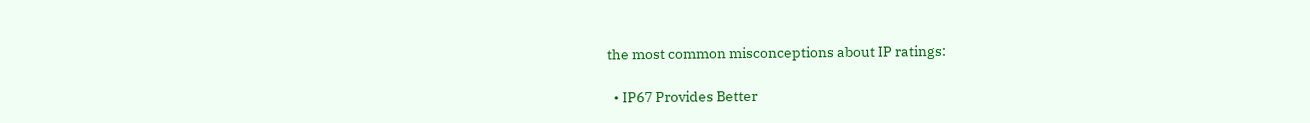the most common misconceptions about IP ratings:

  • IP67 Provides Better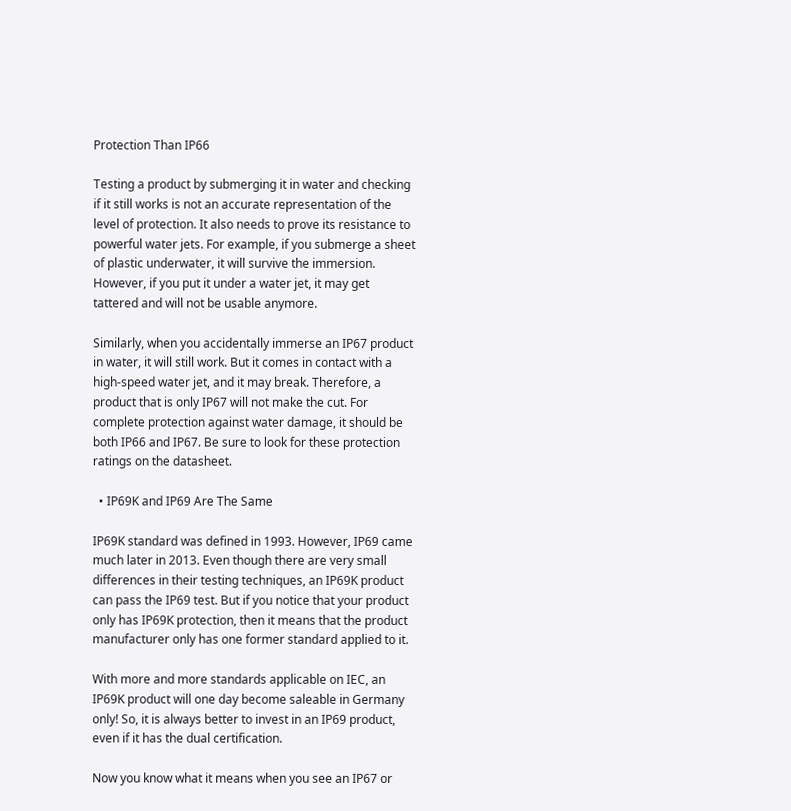Protection Than IP66

Testing a product by submerging it in water and checking if it still works is not an accurate representation of the level of protection. It also needs to prove its resistance to powerful water jets. For example, if you submerge a sheet of plastic underwater, it will survive the immersion. However, if you put it under a water jet, it may get tattered and will not be usable anymore.

Similarly, when you accidentally immerse an IP67 product in water, it will still work. But it comes in contact with a high-speed water jet, and it may break. Therefore, a product that is only IP67 will not make the cut. For complete protection against water damage, it should be both IP66 and IP67. Be sure to look for these protection ratings on the datasheet.

  • IP69K and IP69 Are The Same

IP69K standard was defined in 1993. However, IP69 came much later in 2013. Even though there are very small differences in their testing techniques, an IP69K product can pass the IP69 test. But if you notice that your product only has IP69K protection, then it means that the product manufacturer only has one former standard applied to it.

With more and more standards applicable on IEC, an IP69K product will one day become saleable in Germany only! So, it is always better to invest in an IP69 product, even if it has the dual certification.

Now you know what it means when you see an IP67 or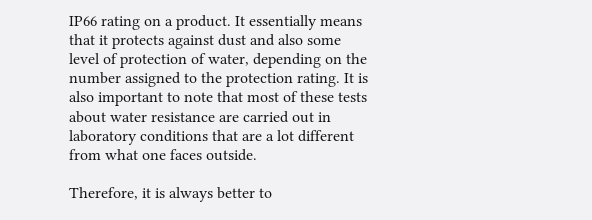IP66 rating on a product. It essentially means that it protects against dust and also some level of protection of water, depending on the number assigned to the protection rating. It is also important to note that most of these tests about water resistance are carried out in laboratory conditions that are a lot different from what one faces outside.

Therefore, it is always better to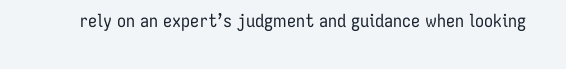rely on an expert’s judgment and guidance when looking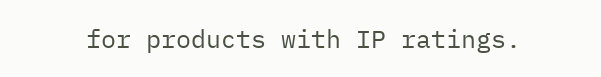for products with IP ratings.